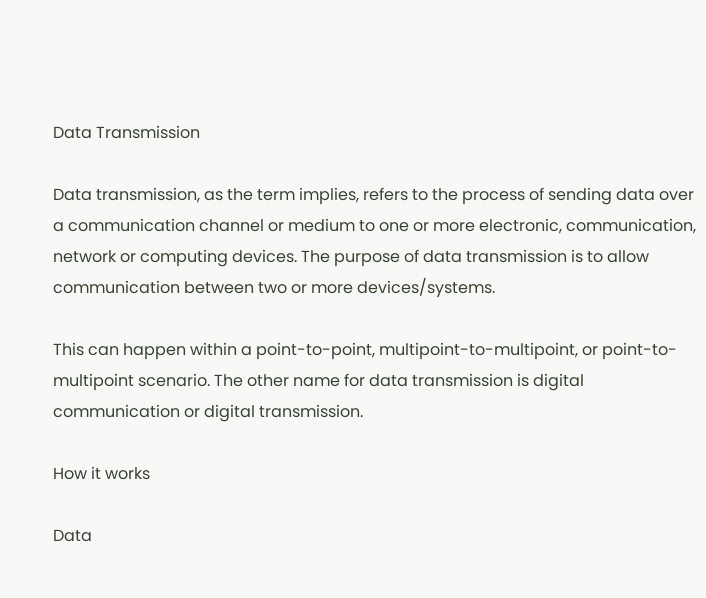Data Transmission

Data transmission, as the term implies, refers to the process of sending data over a communication channel or medium to one or more electronic, communication, network or computing devices. The purpose of data transmission is to allow communication between two or more devices/systems.

This can happen within a point-to-point, multipoint-to-multipoint, or point-to-multipoint scenario. The other name for data transmission is digital communication or digital transmission.

How it works

Data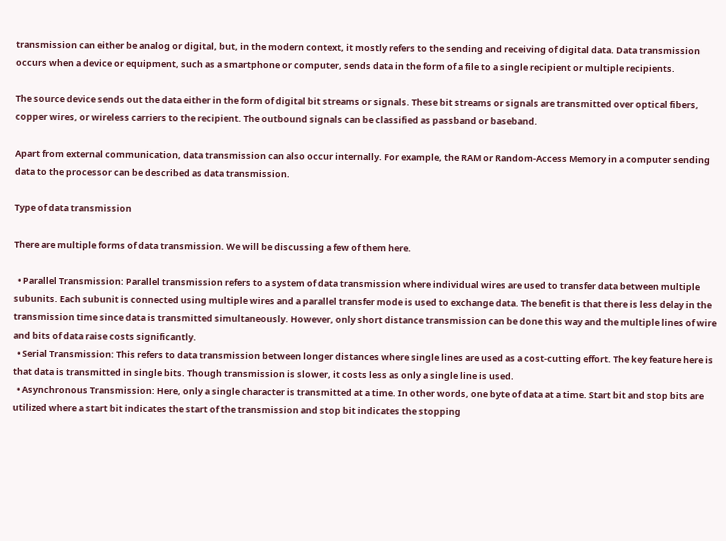transmission can either be analog or digital, but, in the modern context, it mostly refers to the sending and receiving of digital data. Data transmission occurs when a device or equipment, such as a smartphone or computer, sends data in the form of a file to a single recipient or multiple recipients.

The source device sends out the data either in the form of digital bit streams or signals. These bit streams or signals are transmitted over optical fibers, copper wires, or wireless carriers to the recipient. The outbound signals can be classified as passband or baseband.

Apart from external communication, data transmission can also occur internally. For example, the RAM or Random-Access Memory in a computer sending data to the processor can be described as data transmission.

Type of data transmission

There are multiple forms of data transmission. We will be discussing a few of them here.

  • Parallel Transmission: Parallel transmission refers to a system of data transmission where individual wires are used to transfer data between multiple subunits. Each subunit is connected using multiple wires and a parallel transfer mode is used to exchange data. The benefit is that there is less delay in the transmission time since data is transmitted simultaneously. However, only short distance transmission can be done this way and the multiple lines of wire and bits of data raise costs significantly.
  • Serial Transmission: This refers to data transmission between longer distances where single lines are used as a cost-cutting effort. The key feature here is that data is transmitted in single bits. Though transmission is slower, it costs less as only a single line is used.
  • Asynchronous Transmission: Here, only a single character is transmitted at a time. In other words, one byte of data at a time. Start bit and stop bits are utilized where a start bit indicates the start of the transmission and stop bit indicates the stopping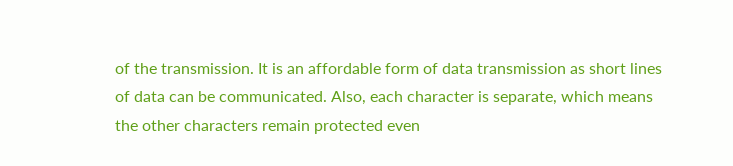of the transmission. It is an affordable form of data transmission as short lines of data can be communicated. Also, each character is separate, which means the other characters remain protected even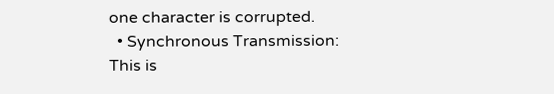one character is corrupted.
  • Synchronous Transmission: This is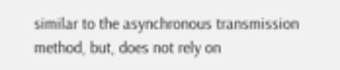similar to the asynchronous transmission method, but, does not rely on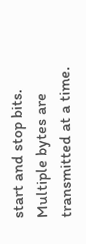start and stop bits. Multiple bytes are transmitted at a time.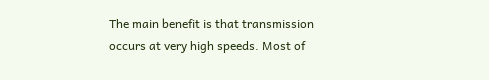The main benefit is that transmission occurs at very high speeds. Most of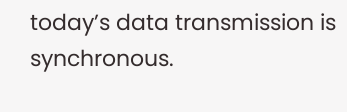today’s data transmission is synchronous.